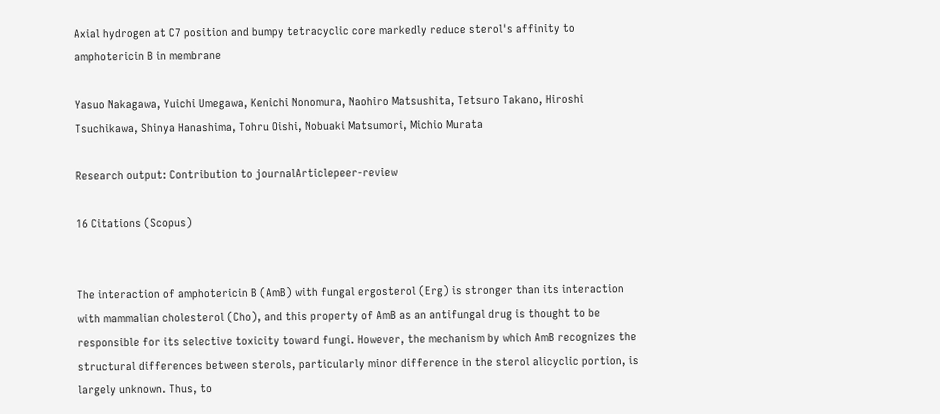Axial hydrogen at C7 position and bumpy tetracyclic core markedly reduce sterol's affinity to amphotericin B in membrane

Yasuo Nakagawa, Yuichi Umegawa, Kenichi Nonomura, Naohiro Matsushita, Tetsuro Takano, Hiroshi Tsuchikawa, Shinya Hanashima, Tohru Oishi, Nobuaki Matsumori, Michio Murata

Research output: Contribution to journalArticlepeer-review

16 Citations (Scopus)


The interaction of amphotericin B (AmB) with fungal ergosterol (Erg) is stronger than its interaction with mammalian cholesterol (Cho), and this property of AmB as an antifungal drug is thought to be responsible for its selective toxicity toward fungi. However, the mechanism by which AmB recognizes the structural differences between sterols, particularly minor difference in the sterol alicyclic portion, is largely unknown. Thus, to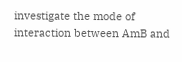investigate the mode of interaction between AmB and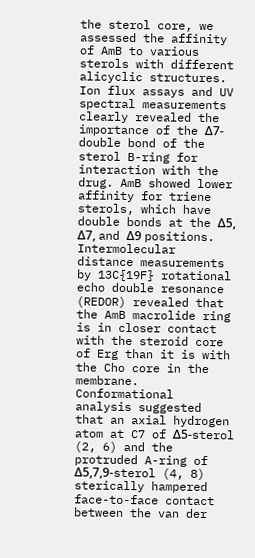the sterol core, we assessed the affinity of AmB to various sterols with different alicyclic structures. Ion flux assays and UV spectral measurements clearly revealed the importance of the Δ7-double bond of the sterol B-ring for interaction with the drug. AmB showed lower affinity for triene sterols, which have double bonds at the Δ5, Δ7, and Δ9 positions. Intermolecular distance measurements by 13C{19F} rotational echo double resonance (REDOR) revealed that the AmB macrolide ring is in closer contact with the steroid core of Erg than it is with the Cho core in the membrane. Conformational analysis suggested that an axial hydrogen atom at C7 of Δ5-sterol (2, 6) and the protruded A-ring of Δ5,7,9-sterol (4, 8) sterically hampered face-to-face contact between the van der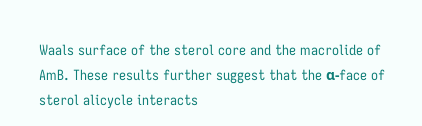Waals surface of the sterol core and the macrolide of AmB. These results further suggest that the α-face of sterol alicycle interacts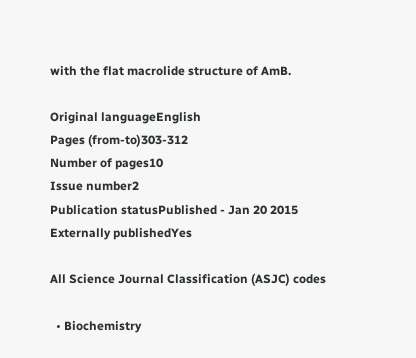with the flat macrolide structure of AmB.

Original languageEnglish
Pages (from-to)303-312
Number of pages10
Issue number2
Publication statusPublished - Jan 20 2015
Externally publishedYes

All Science Journal Classification (ASJC) codes

  • Biochemistry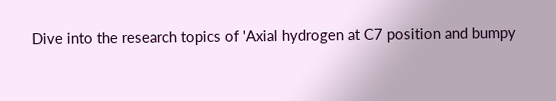Dive into the research topics of 'Axial hydrogen at C7 position and bumpy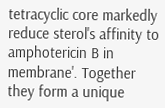tetracyclic core markedly reduce sterol's affinity to amphotericin B in membrane'. Together they form a unique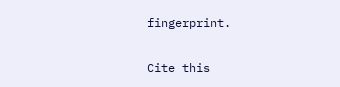fingerprint.

Cite this